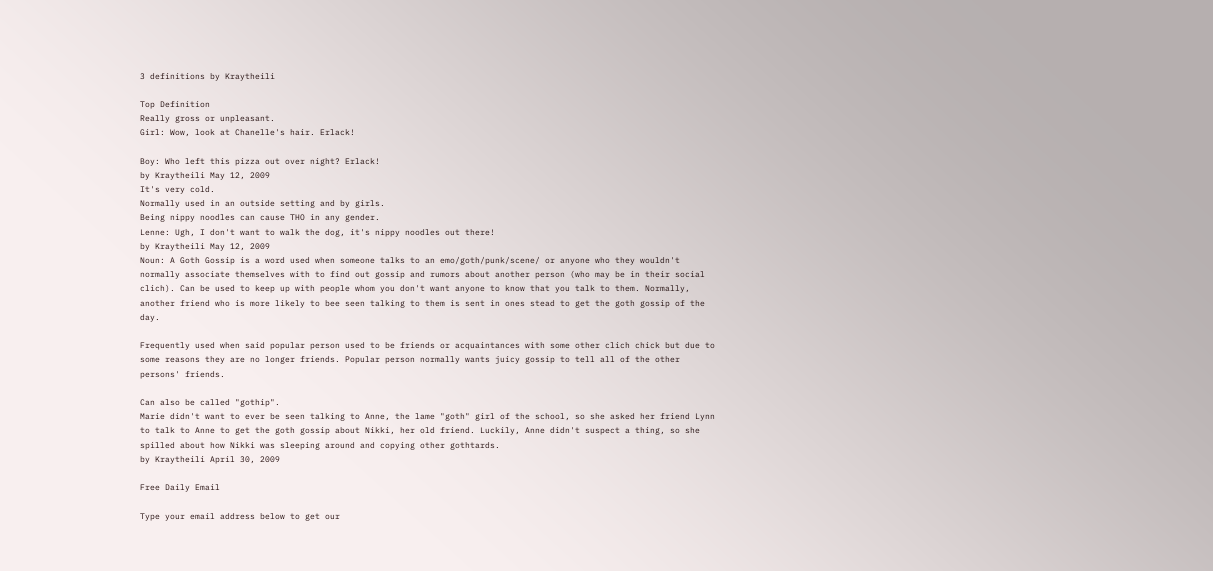3 definitions by Kraytheili

Top Definition
Really gross or unpleasant.
Girl: Wow, look at Chanelle's hair. Erlack!

Boy: Who left this pizza out over night? Erlack!
by Kraytheili May 12, 2009
It's very cold.
Normally used in an outside setting and by girls.
Being nippy noodles can cause THO in any gender.
Lenne: Ugh, I don't want to walk the dog, it's nippy noodles out there!
by Kraytheili May 12, 2009
Noun: A Goth Gossip is a word used when someone talks to an emo/goth/punk/scene/ or anyone who they wouldn't normally associate themselves with to find out gossip and rumors about another person (who may be in their social clich). Can be used to keep up with people whom you don't want anyone to know that you talk to them. Normally, another friend who is more likely to bee seen talking to them is sent in ones stead to get the goth gossip of the day.

Frequently used when said popular person used to be friends or acquaintances with some other clich chick but due to some reasons they are no longer friends. Popular person normally wants juicy gossip to tell all of the other persons' friends.

Can also be called "gothip".
Marie didn't want to ever be seen talking to Anne, the lame "goth" girl of the school, so she asked her friend Lynn to talk to Anne to get the goth gossip about Nikki, her old friend. Luckily, Anne didn't suspect a thing, so she spilled about how Nikki was sleeping around and copying other gothtards.
by Kraytheili April 30, 2009

Free Daily Email

Type your email address below to get our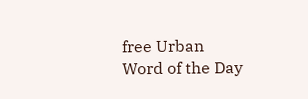free Urban Word of the Day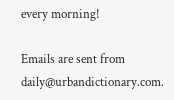every morning!

Emails are sent from daily@urbandictionary.com.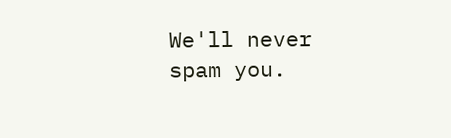We'll never spam you.